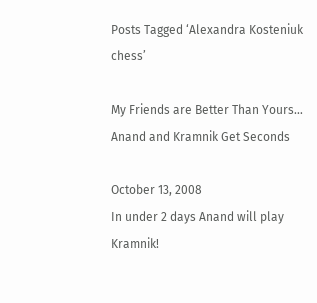Posts Tagged ‘Alexandra Kosteniuk chess’

My Friends are Better Than Yours… Anand and Kramnik Get Seconds

October 13, 2008
In under 2 days Anand will play Kramnik!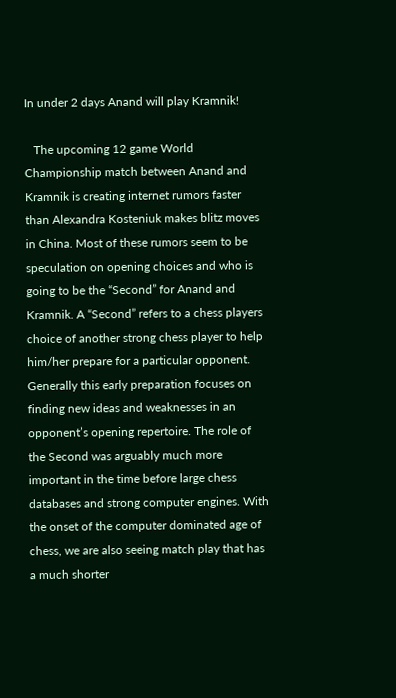In under 2 days Anand will play Kramnik!

   The upcoming 12 game World Championship match between Anand and Kramnik is creating internet rumors faster than Alexandra Kosteniuk makes blitz moves in China. Most of these rumors seem to be speculation on opening choices and who is going to be the “Second” for Anand and Kramnik. A “Second” refers to a chess players choice of another strong chess player to help him/her prepare for a particular opponent. Generally this early preparation focuses on finding new ideas and weaknesses in an opponent’s opening repertoire. The role of the Second was arguably much more important in the time before large chess databases and strong computer engines. With the onset of the computer dominated age of chess, we are also seeing match play that has a much shorter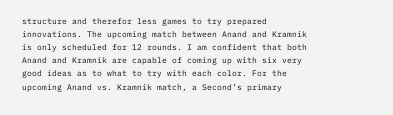structure and therefor less games to try prepared innovations. The upcoming match between Anand and Kramnik is only scheduled for 12 rounds. I am confident that both Anand and Kramnik are capable of coming up with six very good ideas as to what to try with each color. For the upcoming Anand vs. Kramnik match, a Second’s primary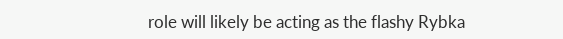role will likely be acting as the flashy Rybka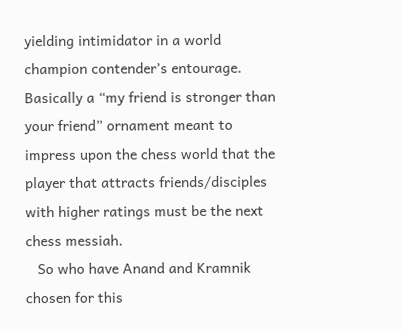yielding intimidator in a world champion contender’s entourage. Basically a “my friend is stronger than your friend” ornament meant to impress upon the chess world that the player that attracts friends/disciples with higher ratings must be the next chess messiah.
   So who have Anand and Kramnik chosen for this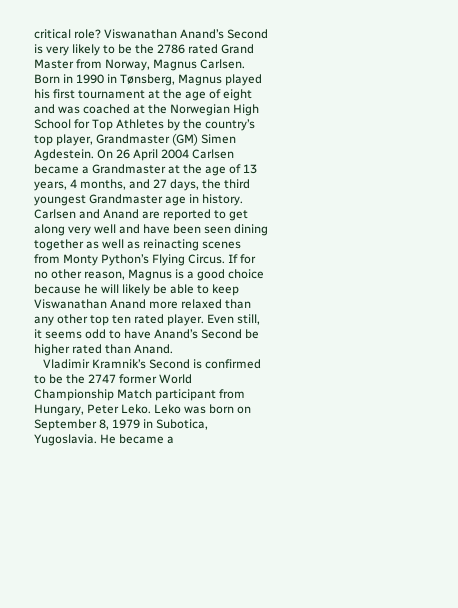critical role? Viswanathan Anand’s Second is very likely to be the 2786 rated Grand Master from Norway, Magnus Carlsen. Born in 1990 in Tønsberg, Magnus played his first tournament at the age of eight and was coached at the Norwegian High School for Top Athletes by the country’s top player, Grandmaster (GM) Simen Agdestein. On 26 April 2004 Carlsen became a Grandmaster at the age of 13 years, 4 months, and 27 days, the third youngest Grandmaster age in history. Carlsen and Anand are reported to get along very well and have been seen dining together as well as reinacting scenes from Monty Python’s Flying Circus. If for no other reason, Magnus is a good choice because he will likely be able to keep Viswanathan Anand more relaxed than any other top ten rated player. Even still, it seems odd to have Anand’s Second be higher rated than Anand.
   Vladimir Kramnik’s Second is confirmed to be the 2747 former World Championship Match participant from Hungary, Peter Leko. Leko was born on September 8, 1979 in Subotica, Yugoslavia. He became a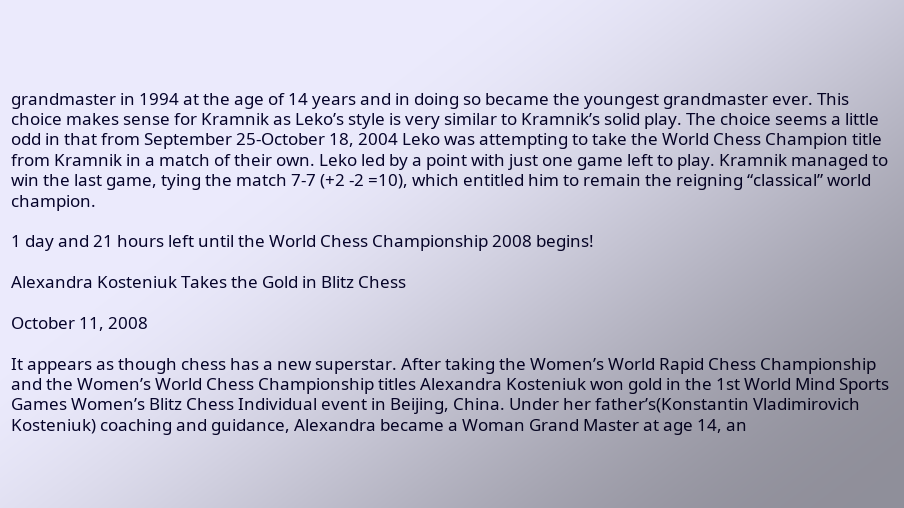grandmaster in 1994 at the age of 14 years and in doing so became the youngest grandmaster ever. This choice makes sense for Kramnik as Leko’s style is very similar to Kramnik’s solid play. The choice seems a little odd in that from September 25-October 18, 2004 Leko was attempting to take the World Chess Champion title from Kramnik in a match of their own. Leko led by a point with just one game left to play. Kramnik managed to win the last game, tying the match 7-7 (+2 -2 =10), which entitled him to remain the reigning “classical” world champion.

1 day and 21 hours left until the World Chess Championship 2008 begins!

Alexandra Kosteniuk Takes the Gold in Blitz Chess

October 11, 2008

It appears as though chess has a new superstar. After taking the Women’s World Rapid Chess Championship and the Women’s World Chess Championship titles Alexandra Kosteniuk won gold in the 1st World Mind Sports Games Women’s Blitz Chess Individual event in Beijing, China. Under her father’s(Konstantin Vladimirovich Kosteniuk) coaching and guidance, Alexandra became a Woman Grand Master at age 14, an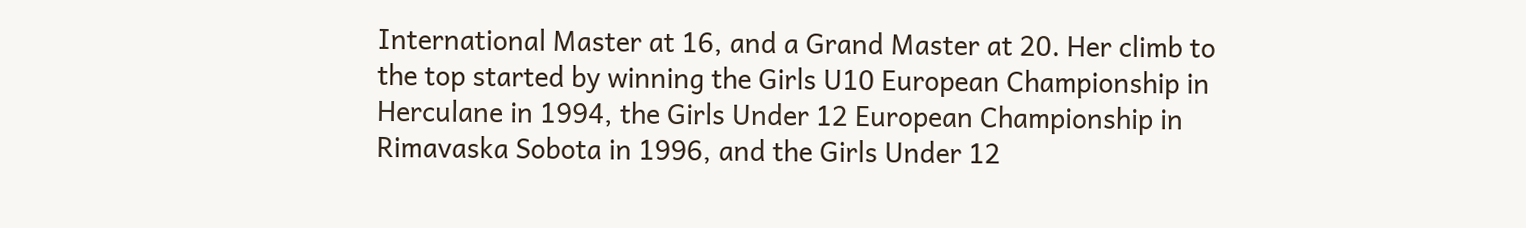International Master at 16, and a Grand Master at 20. Her climb to the top started by winning the Girls U10 European Championship in Herculane in 1994, the Girls Under 12 European Championship in Rimavaska Sobota in 1996, and the Girls Under 12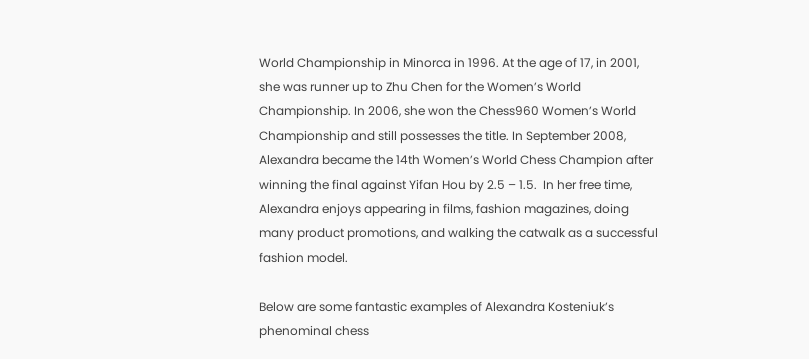World Championship in Minorca in 1996. At the age of 17, in 2001, she was runner up to Zhu Chen for the Women’s World Championship. In 2006, she won the Chess960 Women’s World Championship and still possesses the title. In September 2008, Alexandra became the 14th Women’s World Chess Champion after winning the final against Yifan Hou by 2.5 – 1.5.  In her free time, Alexandra enjoys appearing in films, fashion magazines, doing many product promotions, and walking the catwalk as a successful fashion model.

Below are some fantastic examples of Alexandra Kosteniuk’s phenominal chess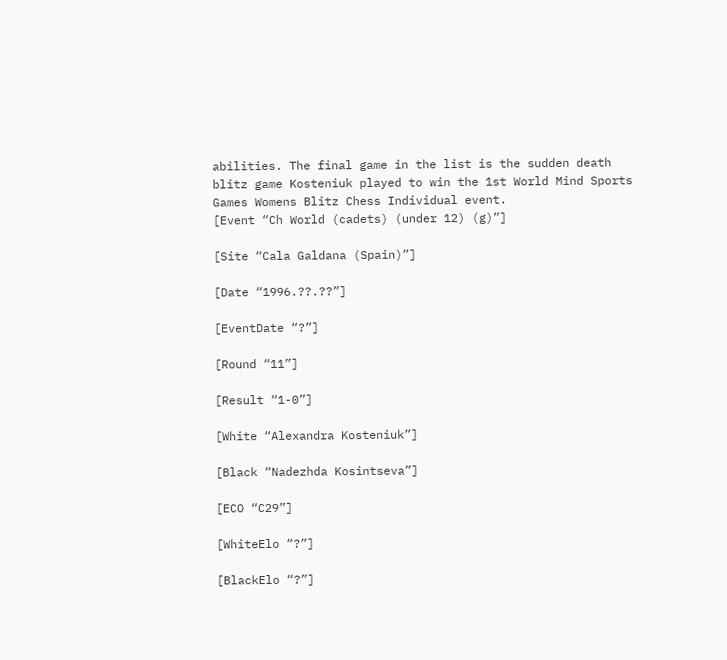abilities. The final game in the list is the sudden death blitz game Kosteniuk played to win the 1st World Mind Sports Games Womens Blitz Chess Individual event.
[Event “Ch World (cadets) (under 12) (g)”]

[Site “Cala Galdana (Spain)”]

[Date “1996.??.??”]

[EventDate “?”]

[Round “11”]

[Result “1-0”]

[White “Alexandra Kosteniuk”]

[Black “Nadezhda Kosintseva”]

[ECO “C29”]

[WhiteElo “?”]

[BlackElo “?”]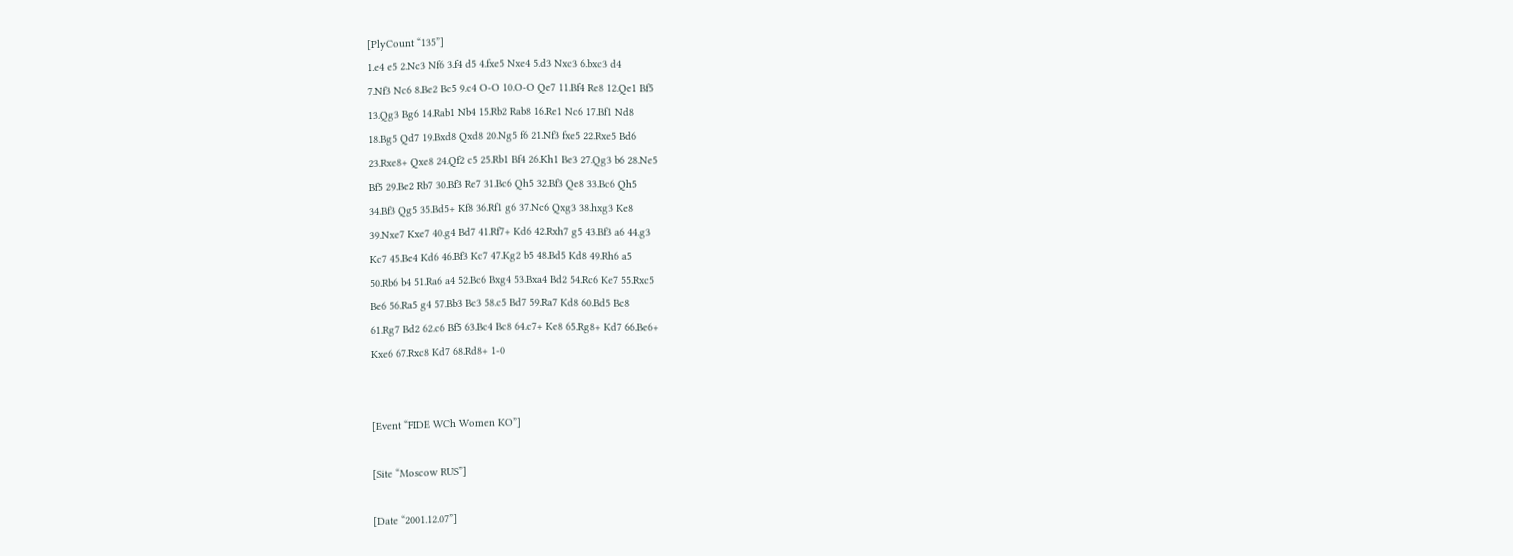[PlyCount “135”]
1.e4 e5 2.Nc3 Nf6 3.f4 d5 4.fxe5 Nxe4 5.d3 Nxc3 6.bxc3 d4
7.Nf3 Nc6 8.Be2 Bc5 9.c4 O-O 10.O-O Qe7 11.Bf4 Re8 12.Qe1 Bf5
13.Qg3 Bg6 14.Rab1 Nb4 15.Rb2 Rab8 16.Re1 Nc6 17.Bf1 Nd8
18.Bg5 Qd7 19.Bxd8 Qxd8 20.Ng5 f6 21.Nf3 fxe5 22.Rxe5 Bd6
23.Rxe8+ Qxe8 24.Qf2 c5 25.Rb1 Bf4 26.Kh1 Be3 27.Qg3 b6 28.Ne5
Bf5 29.Be2 Rb7 30.Bf3 Re7 31.Bc6 Qh5 32.Bf3 Qe8 33.Bc6 Qh5
34.Bf3 Qg5 35.Bd5+ Kf8 36.Rf1 g6 37.Nc6 Qxg3 38.hxg3 Ke8
39.Nxe7 Kxe7 40.g4 Bd7 41.Rf7+ Kd6 42.Rxh7 g5 43.Bf3 a6 44.g3
Kc7 45.Be4 Kd6 46.Bf3 Kc7 47.Kg2 b5 48.Bd5 Kd8 49.Rh6 a5
50.Rb6 b4 51.Ra6 a4 52.Bc6 Bxg4 53.Bxa4 Bd2 54.Rc6 Ke7 55.Rxc5
Be6 56.Ra5 g4 57.Bb3 Bc3 58.c5 Bd7 59.Ra7 Kd8 60.Bd5 Bc8
61.Rg7 Bd2 62.c6 Bf5 63.Bc4 Bc8 64.c7+ Ke8 65.Rg8+ Kd7 66.Be6+
Kxe6 67.Rxc8 Kd7 68.Rd8+ 1-0


[Event “FIDE WCh Women KO”]

[Site “Moscow RUS”]

[Date “2001.12.07”]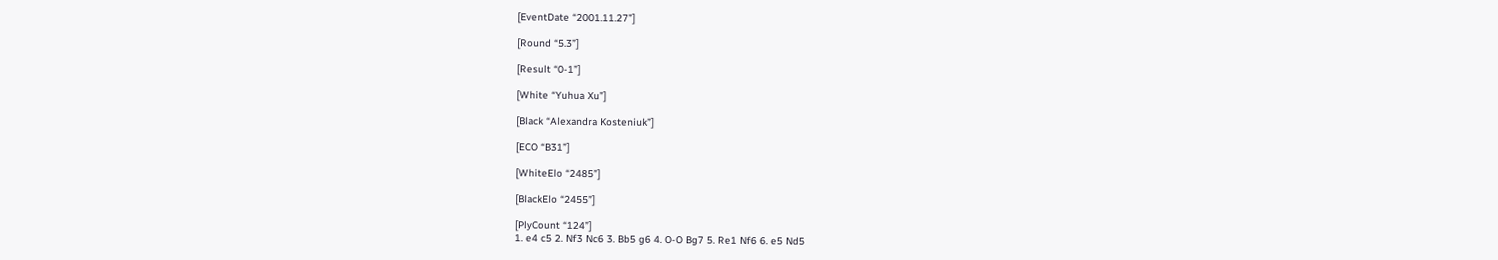[EventDate “2001.11.27”]

[Round “5.3”]

[Result “0-1”]

[White “Yuhua Xu”]

[Black “Alexandra Kosteniuk”]

[ECO “B31”]

[WhiteElo “2485”]

[BlackElo “2455”]

[PlyCount “124”]
1. e4 c5 2. Nf3 Nc6 3. Bb5 g6 4. O-O Bg7 5. Re1 Nf6 6. e5 Nd5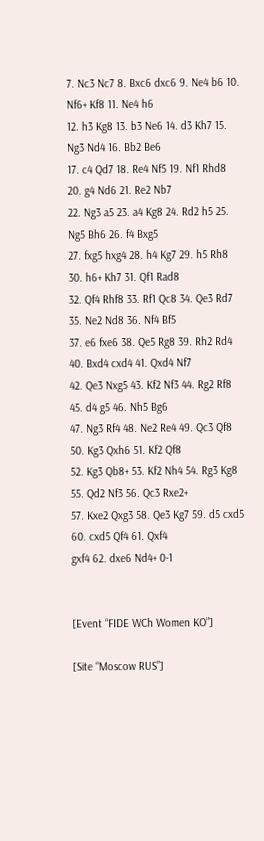7. Nc3 Nc7 8. Bxc6 dxc6 9. Ne4 b6 10. Nf6+ Kf8 11. Ne4 h6
12. h3 Kg8 13. b3 Ne6 14. d3 Kh7 15. Ng3 Nd4 16. Bb2 Be6
17. c4 Qd7 18. Re4 Nf5 19. Nf1 Rhd8 20. g4 Nd6 21. Re2 Nb7
22. Ng3 a5 23. a4 Kg8 24. Rd2 h5 25. Ng5 Bh6 26. f4 Bxg5
27. fxg5 hxg4 28. h4 Kg7 29. h5 Rh8 30. h6+ Kh7 31. Qf1 Rad8
32. Qf4 Rhf8 33. Rf1 Qc8 34. Qe3 Rd7 35. Ne2 Nd8 36. Nf4 Bf5
37. e6 fxe6 38. Qe5 Rg8 39. Rh2 Rd4 40. Bxd4 cxd4 41. Qxd4 Nf7
42. Qe3 Nxg5 43. Kf2 Nf3 44. Rg2 Rf8 45. d4 g5 46. Nh5 Bg6
47. Ng3 Rf4 48. Ne2 Re4 49. Qc3 Qf8 50. Kg3 Qxh6 51. Kf2 Qf8
52. Kg3 Qb8+ 53. Kf2 Nh4 54. Rg3 Kg8 55. Qd2 Nf3 56. Qc3 Rxe2+
57. Kxe2 Qxg3 58. Qe3 Kg7 59. d5 cxd5 60. cxd5 Qf4 61. Qxf4
gxf4 62. dxe6 Nd4+ 0-1


[Event “FIDE WCh Women KO”]

[Site “Moscow RUS”]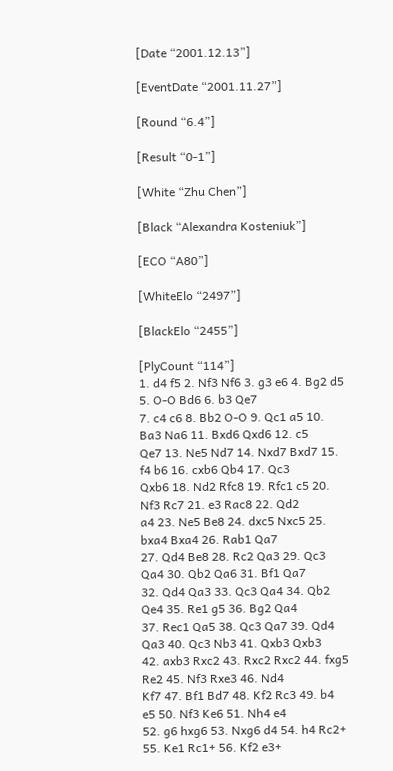[Date “2001.12.13”]

[EventDate “2001.11.27”]

[Round “6.4”]

[Result “0-1”]

[White “Zhu Chen”]

[Black “Alexandra Kosteniuk”]

[ECO “A80”]

[WhiteElo “2497”]

[BlackElo “2455”]

[PlyCount “114”]
1. d4 f5 2. Nf3 Nf6 3. g3 e6 4. Bg2 d5 5. O-O Bd6 6. b3 Qe7
7. c4 c6 8. Bb2 O-O 9. Qc1 a5 10. Ba3 Na6 11. Bxd6 Qxd6 12. c5
Qe7 13. Ne5 Nd7 14. Nxd7 Bxd7 15. f4 b6 16. cxb6 Qb4 17. Qc3
Qxb6 18. Nd2 Rfc8 19. Rfc1 c5 20. Nf3 Rc7 21. e3 Rac8 22. Qd2
a4 23. Ne5 Be8 24. dxc5 Nxc5 25. bxa4 Bxa4 26. Rab1 Qa7
27. Qd4 Be8 28. Rc2 Qa3 29. Qc3 Qa4 30. Qb2 Qa6 31. Bf1 Qa7
32. Qd4 Qa3 33. Qc3 Qa4 34. Qb2 Qe4 35. Re1 g5 36. Bg2 Qa4
37. Rec1 Qa5 38. Qc3 Qa7 39. Qd4 Qa3 40. Qc3 Nb3 41. Qxb3 Qxb3
42. axb3 Rxc2 43. Rxc2 Rxc2 44. fxg5 Re2 45. Nf3 Rxe3 46. Nd4
Kf7 47. Bf1 Bd7 48. Kf2 Rc3 49. b4 e5 50. Nf3 Ke6 51. Nh4 e4
52. g6 hxg6 53. Nxg6 d4 54. h4 Rc2+ 55. Ke1 Rc1+ 56. Kf2 e3+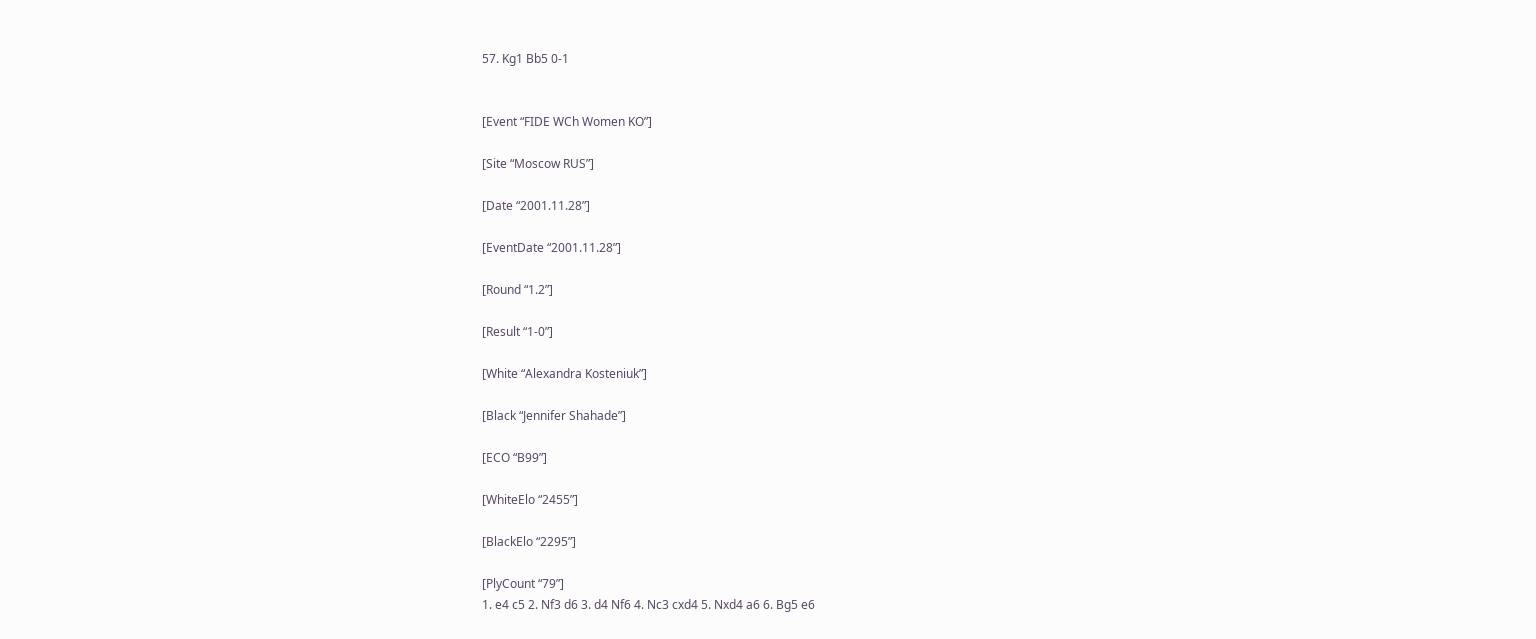57. Kg1 Bb5 0-1


[Event “FIDE WCh Women KO”]

[Site “Moscow RUS”]

[Date “2001.11.28”]

[EventDate “2001.11.28”]

[Round “1.2”]

[Result “1-0”]

[White “Alexandra Kosteniuk”]

[Black “Jennifer Shahade”]

[ECO “B99”]

[WhiteElo “2455”]

[BlackElo “2295”]

[PlyCount “79”]
1. e4 c5 2. Nf3 d6 3. d4 Nf6 4. Nc3 cxd4 5. Nxd4 a6 6. Bg5 e6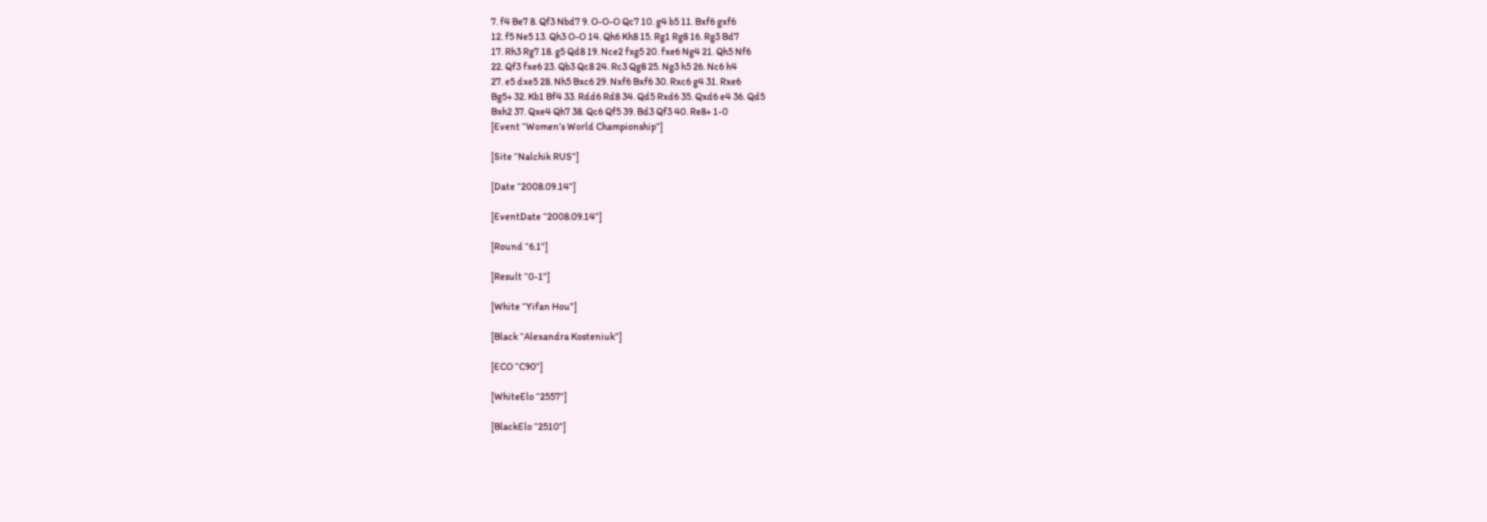7. f4 Be7 8. Qf3 Nbd7 9. O-O-O Qc7 10. g4 b5 11. Bxf6 gxf6
12. f5 Ne5 13. Qh3 O-O 14. Qh6 Kh8 15. Rg1 Rg8 16. Rg3 Bd7
17. Rh3 Rg7 18. g5 Qd8 19. Nce2 fxg5 20. fxe6 Ng4 21. Qh5 Nf6
22. Qf3 fxe6 23. Qb3 Qc8 24. Rc3 Qg8 25. Ng3 h5 26. Nc6 h4
27. e5 dxe5 28. Nh5 Bxc6 29. Nxf6 Bxf6 30. Rxc6 g4 31. Rxe6
Bg5+ 32. Kb1 Bf4 33. Rdd6 Rd8 34. Qd5 Rxd6 35. Qxd6 e4 36. Qd5
Bxh2 37. Qxe4 Qh7 38. Qc6 Qf5 39. Bd3 Qf3 40. Re8+ 1-0
[Event “Women’s World Championship”]

[Site “Nalchik RUS”]

[Date “2008.09.14”]

[EventDate “2008.09.14”]

[Round “6.1”]

[Result “0-1”]

[White “Yifan Hou”]

[Black “Alexandra Kosteniuk”]

[ECO “C90”]

[WhiteElo “2557”]

[BlackElo “2510”]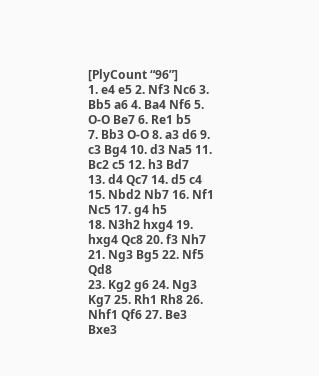[PlyCount “96”]
1. e4 e5 2. Nf3 Nc6 3. Bb5 a6 4. Ba4 Nf6 5. O-O Be7 6. Re1 b5
7. Bb3 O-O 8. a3 d6 9. c3 Bg4 10. d3 Na5 11. Bc2 c5 12. h3 Bd7
13. d4 Qc7 14. d5 c4 15. Nbd2 Nb7 16. Nf1 Nc5 17. g4 h5
18. N3h2 hxg4 19. hxg4 Qc8 20. f3 Nh7 21. Ng3 Bg5 22. Nf5 Qd8
23. Kg2 g6 24. Ng3 Kg7 25. Rh1 Rh8 26. Nhf1 Qf6 27. Be3 Bxe3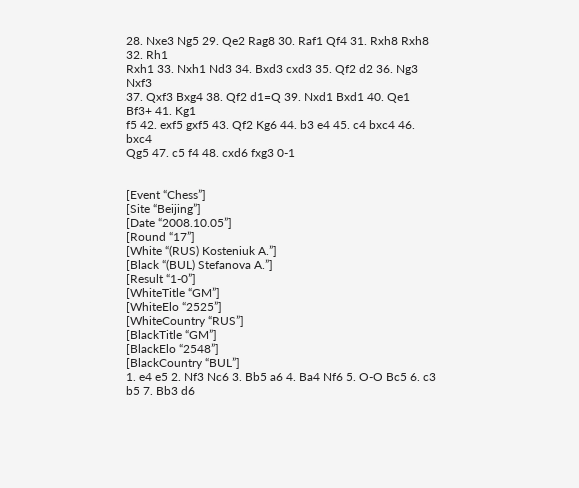28. Nxe3 Ng5 29. Qe2 Rag8 30. Raf1 Qf4 31. Rxh8 Rxh8 32. Rh1
Rxh1 33. Nxh1 Nd3 34. Bxd3 cxd3 35. Qf2 d2 36. Ng3 Nxf3
37. Qxf3 Bxg4 38. Qf2 d1=Q 39. Nxd1 Bxd1 40. Qe1 Bf3+ 41. Kg1
f5 42. exf5 gxf5 43. Qf2 Kg6 44. b3 e4 45. c4 bxc4 46. bxc4
Qg5 47. c5 f4 48. cxd6 fxg3 0-1


[Event “Chess”]
[Site “Beijing”]
[Date “2008.10.05”]
[Round “17”]
[White “(RUS) Kosteniuk A.”]
[Black “(BUL) Stefanova A.”]
[Result “1-0”]
[WhiteTitle “GM”]
[WhiteElo “2525”]
[WhiteCountry “RUS”]
[BlackTitle “GM”]
[BlackElo “2548”]
[BlackCountry “BUL”]
1. e4 e5 2. Nf3 Nc6 3. Bb5 a6 4. Ba4 Nf6 5. O-O Bc5 6. c3 b5 7. Bb3 d6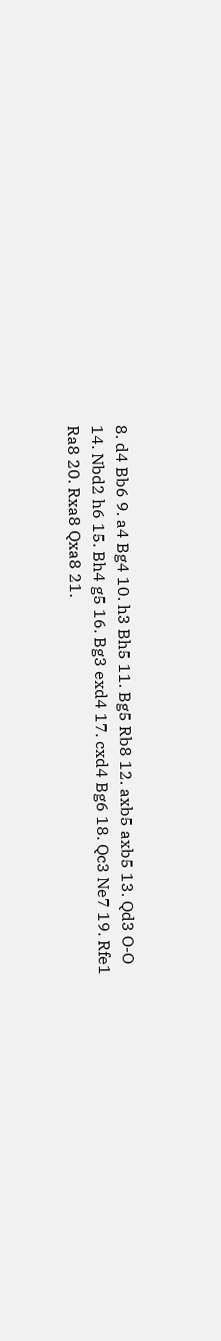8. d4 Bb6 9. a4 Bg4 10. h3 Bh5 11. Bg5 Rb8 12. axb5 axb5 13. Qd3 O-O
14. Nbd2 h6 15. Bh4 g5 16. Bg3 exd4 17. cxd4 Bg6 18. Qc3 Ne7 19. Rfe1
Ra8 20. Rxa8 Qxa8 21.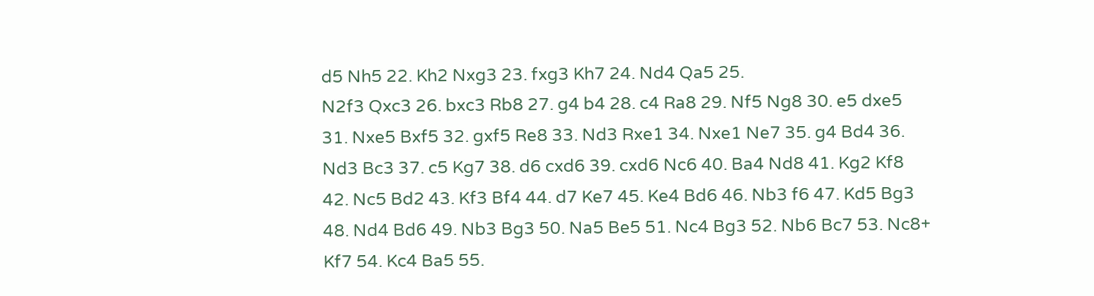d5 Nh5 22. Kh2 Nxg3 23. fxg3 Kh7 24. Nd4 Qa5 25.
N2f3 Qxc3 26. bxc3 Rb8 27. g4 b4 28. c4 Ra8 29. Nf5 Ng8 30. e5 dxe5
31. Nxe5 Bxf5 32. gxf5 Re8 33. Nd3 Rxe1 34. Nxe1 Ne7 35. g4 Bd4 36.
Nd3 Bc3 37. c5 Kg7 38. d6 cxd6 39. cxd6 Nc6 40. Ba4 Nd8 41. Kg2 Kf8
42. Nc5 Bd2 43. Kf3 Bf4 44. d7 Ke7 45. Ke4 Bd6 46. Nb3 f6 47. Kd5 Bg3
48. Nd4 Bd6 49. Nb3 Bg3 50. Na5 Be5 51. Nc4 Bg3 52. Nb6 Bc7 53. Nc8+
Kf7 54. Kc4 Ba5 55.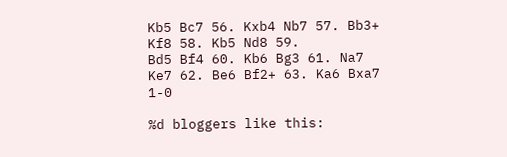Kb5 Bc7 56. Kxb4 Nb7 57. Bb3+ Kf8 58. Kb5 Nd8 59.
Bd5 Bf4 60. Kb6 Bg3 61. Na7 Ke7 62. Be6 Bf2+ 63. Ka6 Bxa7 1-0

%d bloggers like this: